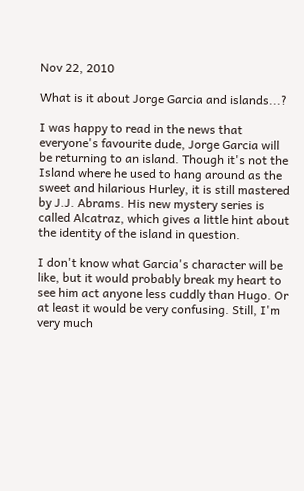Nov 22, 2010

What is it about Jorge Garcia and islands...?

I was happy to read in the news that everyone's favourite dude, Jorge Garcia will be returning to an island. Though it's not the Island where he used to hang around as the sweet and hilarious Hurley, it is still mastered by J.J. Abrams. His new mystery series is called Alcatraz, which gives a little hint about the identity of the island in question.

I don't know what Garcia's character will be like, but it would probably break my heart to see him act anyone less cuddly than Hugo. Or at least it would be very confusing. Still, I'm very much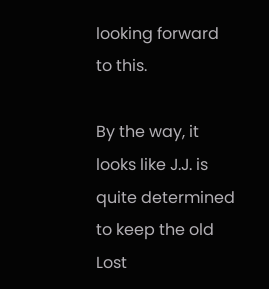looking forward to this.

By the way, it looks like J.J. is quite determined to keep the old Lost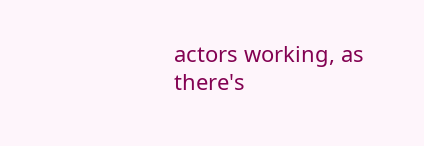actors working, as there's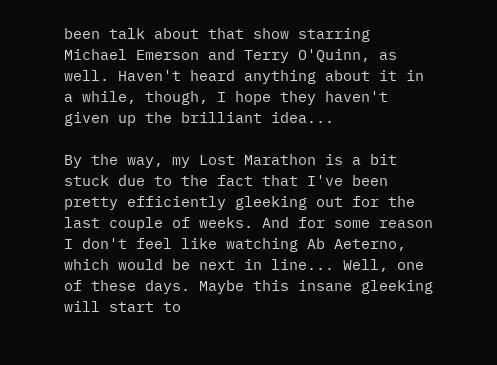been talk about that show starring Michael Emerson and Terry O'Quinn, as well. Haven't heard anything about it in a while, though, I hope they haven't given up the brilliant idea...

By the way, my Lost Marathon is a bit stuck due to the fact that I've been pretty efficiently gleeking out for the last couple of weeks. And for some reason I don't feel like watching Ab Aeterno, which would be next in line... Well, one of these days. Maybe this insane gleeking will start to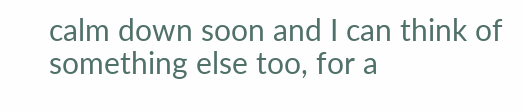calm down soon and I can think of something else too, for a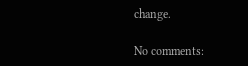change.

No comments: